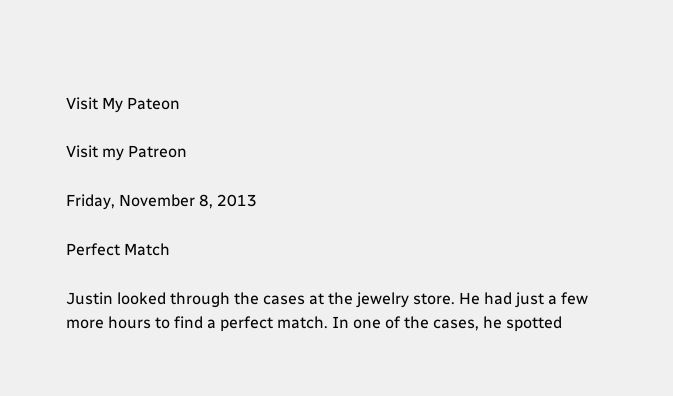Visit My Pateon

Visit my Patreon

Friday, November 8, 2013

Perfect Match

Justin looked through the cases at the jewelry store. He had just a few more hours to find a perfect match. In one of the cases, he spotted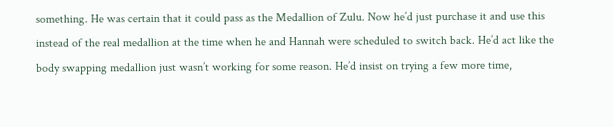something. He was certain that it could pass as the Medallion of Zulu. Now he’d just purchase it and use this instead of the real medallion at the time when he and Hannah were scheduled to switch back. He’d act like the body swapping medallion just wasn’t working for some reason. He’d insist on trying a few more time,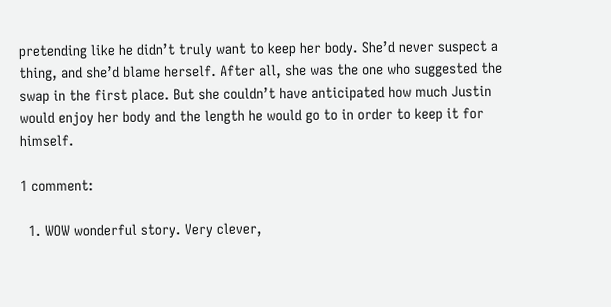pretending like he didn’t truly want to keep her body. She’d never suspect a thing, and she’d blame herself. After all, she was the one who suggested the swap in the first place. But she couldn’t have anticipated how much Justin would enjoy her body and the length he would go to in order to keep it for himself.

1 comment:

  1. WOW wonderful story. Very clever,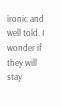ironic and well told. I wonder if they will stay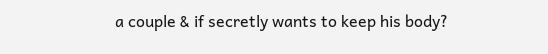a couple & if secretly wants to keep his body?